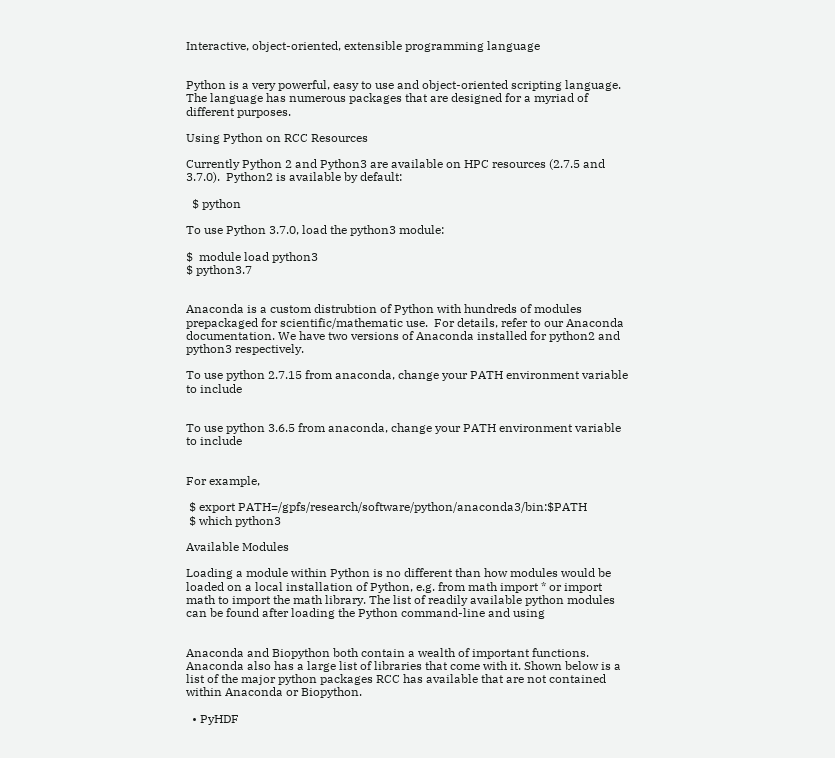Interactive, object-oriented, extensible programming language


Python is a very powerful, easy to use and object-oriented scripting language. The language has numerous packages that are designed for a myriad of different purposes.

Using Python on RCC Resources

Currently Python 2 and Python3 are available on HPC resources (2.7.5 and 3.7.0).  Python2 is available by default:

  $ python

To use Python 3.7.0, load the python3 module:

$  module load python3
$ python3.7


Anaconda is a custom distrubtion of Python with hundreds of modules prepackaged for scientific/mathematic use.  For details, refer to our Anaconda documentation. We have two versions of Anaconda installed for python2 and python3 respectively.

To use python 2.7.15 from anaconda, change your PATH environment variable to include


To use python 3.6.5 from anaconda, change your PATH environment variable to include


For example,

 $ export PATH=/gpfs/research/software/python/anaconda3/bin:$PATH
 $ which python3

Available Modules

Loading a module within Python is no different than how modules would be loaded on a local installation of Python, e.g. from math import * or import math to import the math library. The list of readily available python modules can be found after loading the Python command-line and using


Anaconda and Biopython both contain a wealth of important functions. Anaconda also has a large list of libraries that come with it. Shown below is a list of the major python packages RCC has available that are not contained within Anaconda or Biopython.

  • PyHDF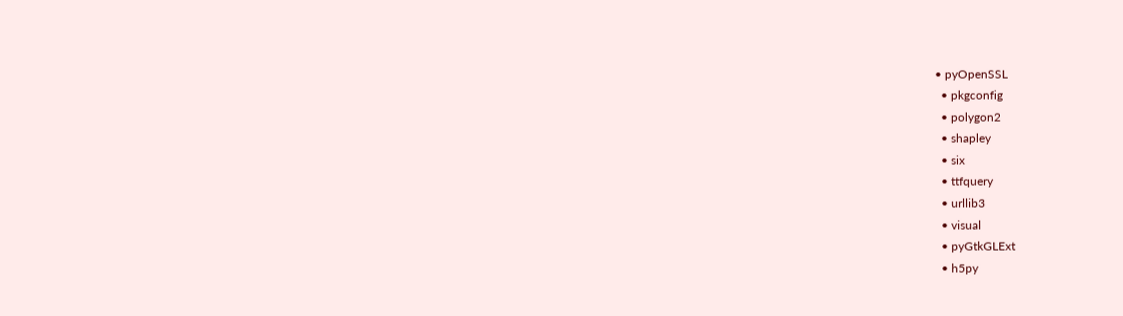• pyOpenSSL
  • pkgconfig
  • polygon2
  • shapley
  • six
  • ttfquery
  • urllib3
  • visual
  • pyGtkGLExt
  • h5py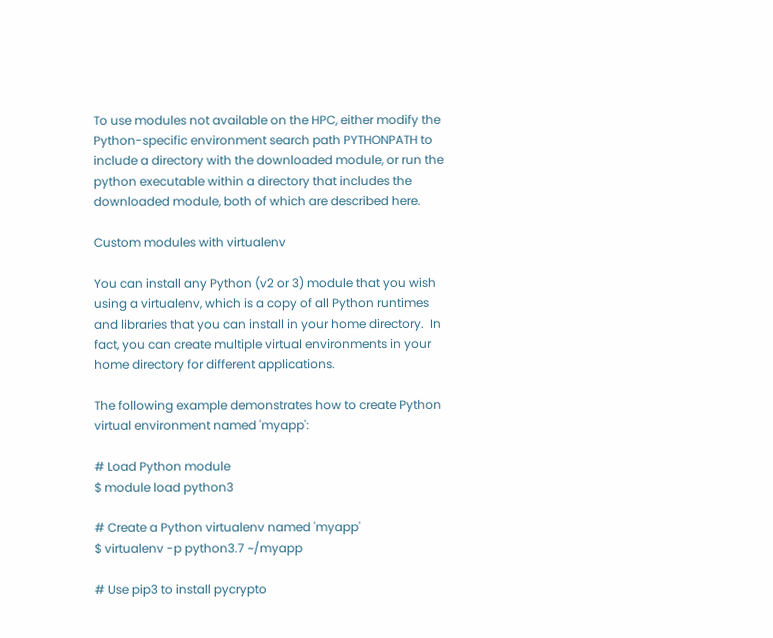To use modules not available on the HPC, either modify the Python-specific environment search path PYTHONPATH to include a directory with the downloaded module, or run the python executable within a directory that includes the downloaded module, both of which are described here.

Custom modules with virtualenv

You can install any Python (v2 or 3) module that you wish using a virtualenv, which is a copy of all Python runtimes and libraries that you can install in your home directory.  In fact, you can create multiple virtual environments in your home directory for different applications.

The following example demonstrates how to create Python virtual environment named 'myapp':

# Load Python module
$ module load python3

# Create a Python virtualenv named 'myapp'
$ virtualenv -p python3.7 ~/myapp

# Use pip3 to install pycrypto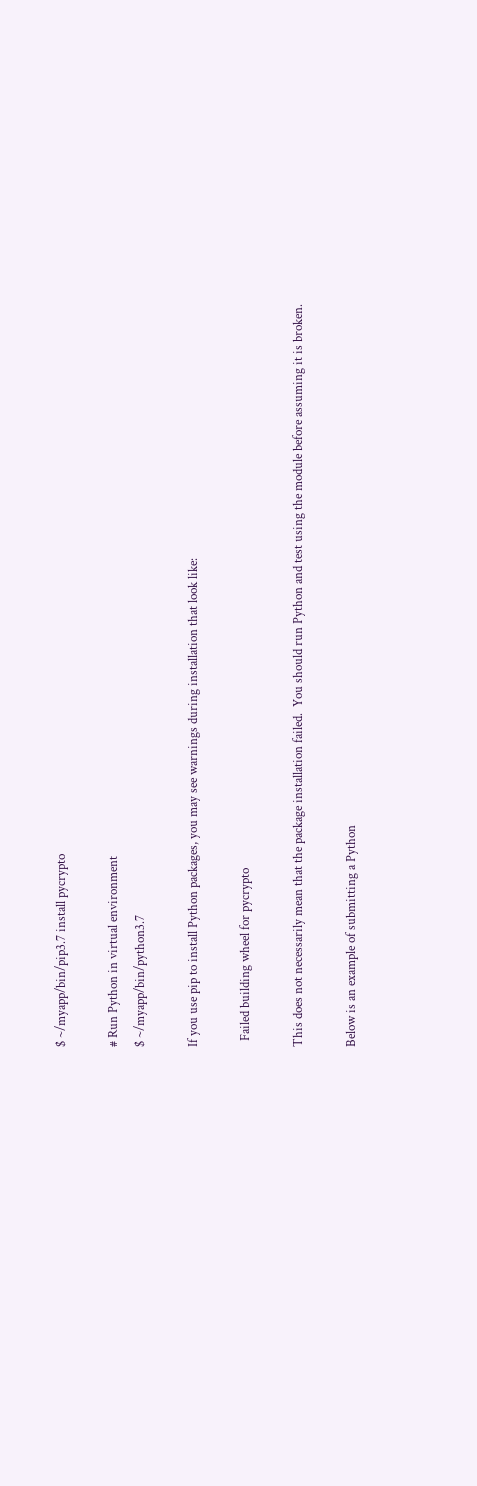$ ~/myapp/bin/pip3.7 install pycrypto

# Run Python in virtual environment
$ ~/myapp/bin/python3.7

If you use pip to install Python packages, you may see warnings during installation that look like:

  Failed building wheel for pycrypto

This does not necessarily mean that the package installation failed.  You should run Python and test using the module before assuming it is broken.

Below is an example of submitting a Python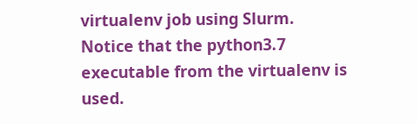virtualenv job using Slurm.  Notice that the python3.7 executable from the virtualenv is used.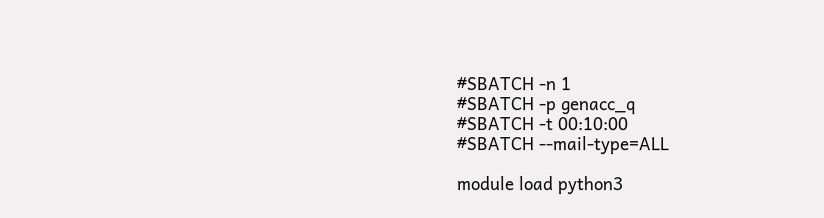#SBATCH -n 1
#SBATCH -p genacc_q
#SBATCH -t 00:10:00
#SBATCH --mail-type=ALL

module load python3